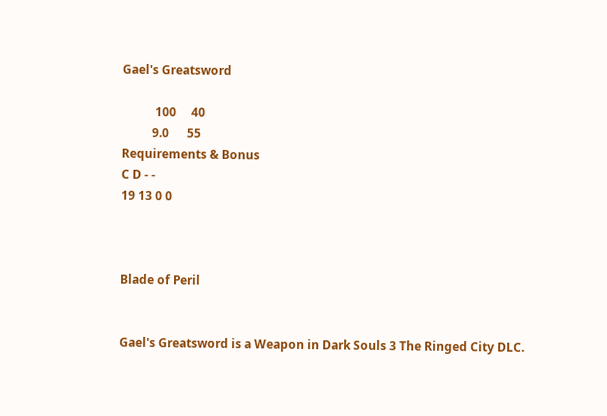Gael's Greatsword

           100     40
          9.0      55
Requirements & Bonus
C D - -
19 13 0 0



Blade of Peril


Gael's Greatsword is a Weapon in Dark Souls 3 The Ringed City DLC.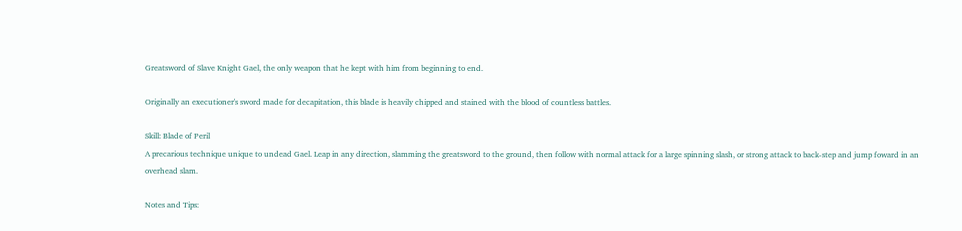Greatsword of Slave Knight Gael, the only weapon that he kept with him from beginning to end.

Originally an executioner's sword made for decapitation, this blade is heavily chipped and stained with the blood of countless battles.

Skill: Blade of Peril
A precarious technique unique to undead Gael. Leap in any direction, slamming the greatsword to the ground, then follow with normal attack for a large spinning slash, or strong attack to back-step and jump foward in an overhead slam.

Notes and Tips: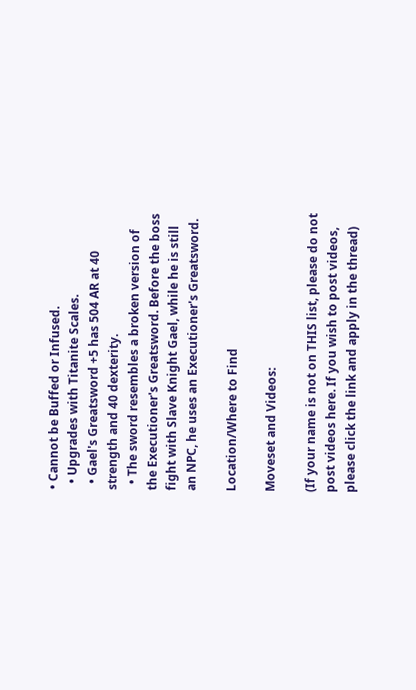• Cannot be Buffed or Infused.
  • Upgrades with Titanite Scales.
  • Gael's Greatsword +5 has 504 AR at 40 strength and 40 dexterity.
  • The sword resembles a broken version of the Executioner's Greatsword. Before the boss fight with Slave Knight Gael, while he is still an NPC, he uses an Executioner's Greatsword.

Location/Where to Find

Moveset and Videos:

(If your name is not on THIS list, please do not post videos here. If you wish to post videos, please click the link and apply in the thread)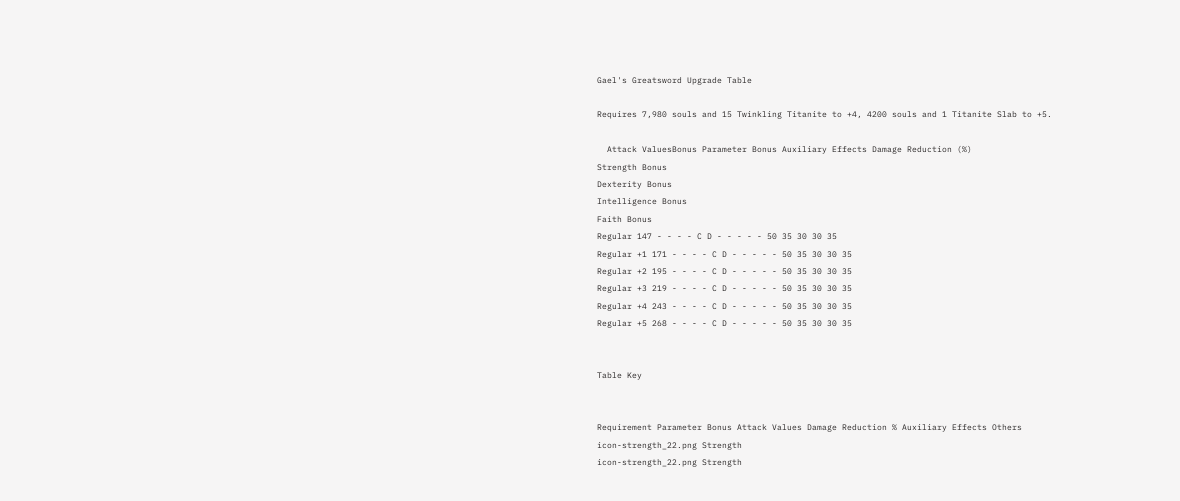Gael's Greatsword Upgrade Table

Requires 7,980 souls and 15 Twinkling Titanite to +4, 4200 souls and 1 Titanite Slab to +5.

  Attack ValuesBonus Parameter Bonus Auxiliary Effects Damage Reduction (%)
Strength Bonus
Dexterity Bonus
Intelligence Bonus
Faith Bonus
Regular 147 - - - - C D - - - - - 50 35 30 30 35
Regular +1 171 - - - - C D - - - - - 50 35 30 30 35
Regular +2 195 - - - - C D - - - - - 50 35 30 30 35
Regular +3 219 - - - - C D - - - - - 50 35 30 30 35
Regular +4 243 - - - - C D - - - - - 50 35 30 30 35
Regular +5 268 - - - - C D - - - - - 50 35 30 30 35


Table Key


Requirement Parameter Bonus Attack Values Damage Reduction % Auxiliary Effects Others
icon-strength_22.png Strength
icon-strength_22.png Strength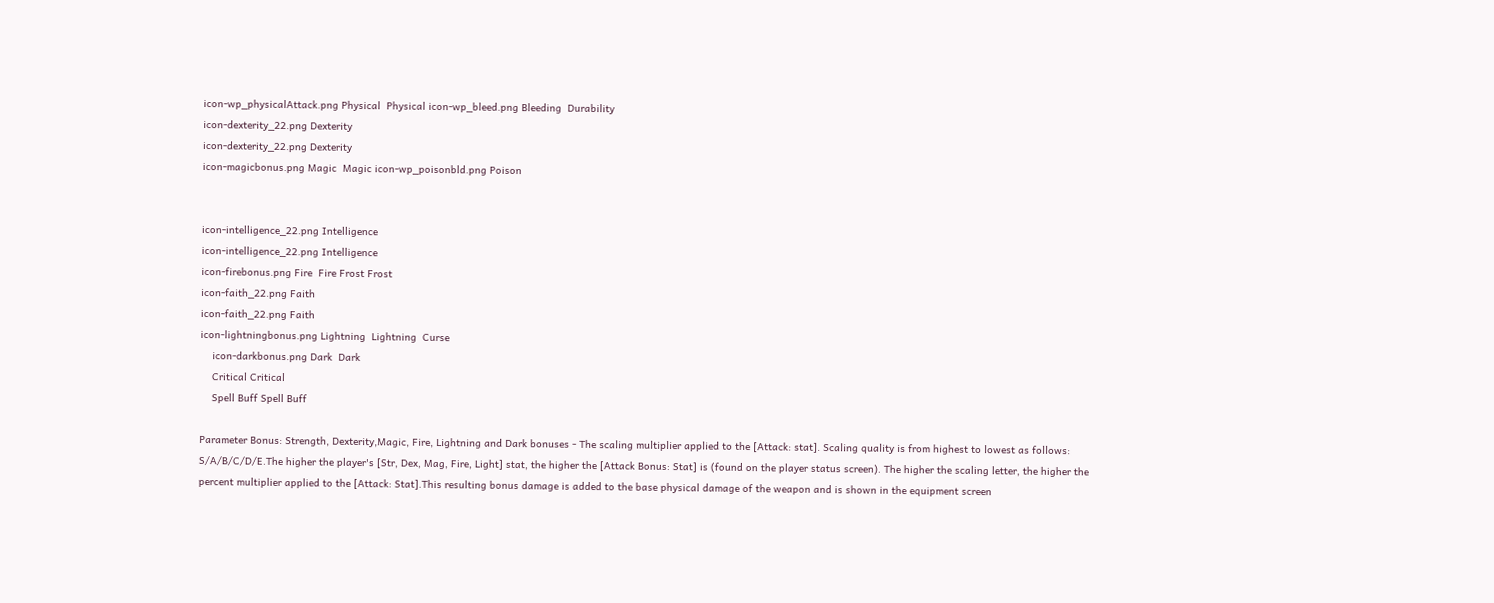icon-wp_physicalAttack.png Physical  Physical icon-wp_bleed.png Bleeding  Durability
icon-dexterity_22.png Dexterity
icon-dexterity_22.png Dexterity
icon-magicbonus.png Magic  Magic icon-wp_poisonbld.png Poison


icon-intelligence_22.png Intelligence
icon-intelligence_22.png Intelligence
icon-firebonus.png Fire  Fire Frost Frost
icon-faith_22.png Faith
icon-faith_22.png Faith
icon-lightningbonus.png Lightning  Lightning  Curse
    icon-darkbonus.png Dark  Dark
    Critical Critical
    Spell Buff Spell Buff

Parameter Bonus: Strength, Dexterity,Magic, Fire, Lightning and Dark bonuses - The scaling multiplier applied to the [Attack: stat]. Scaling quality is from highest to lowest as follows: S/A/B/C/D/E.The higher the player's [Str, Dex, Mag, Fire, Light] stat, the higher the [Attack Bonus: Stat] is (found on the player status screen). The higher the scaling letter, the higher the percent multiplier applied to the [Attack: Stat].This resulting bonus damage is added to the base physical damage of the weapon and is shown in the equipment screen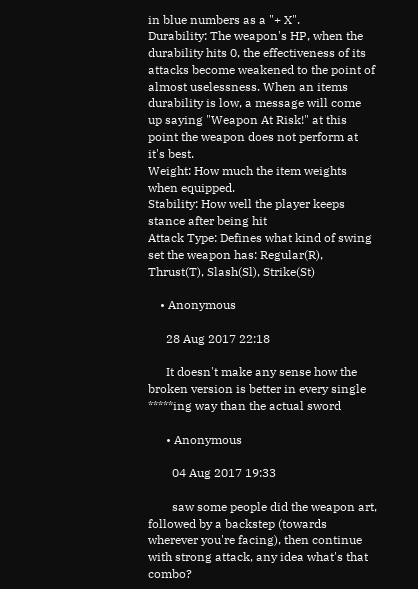in blue numbers as a "+ X".
Durability: The weapon's HP, when the durability hits 0, the effectiveness of its attacks become weakened to the point of almost uselessness. When an items durability is low, a message will come up saying "Weapon At Risk!" at this point the weapon does not perform at it's best.
Weight: How much the item weights when equipped.
Stability: How well the player keeps stance after being hit
Attack Type: Defines what kind of swing set the weapon has: Regular(R), Thrust(T), Slash(Sl), Strike(St)

    • Anonymous

      28 Aug 2017 22:18

      It doesn't make any sense how the broken version is better in every single *****ing way than the actual sword

      • Anonymous

        04 Aug 2017 19:33

        saw some people did the weapon art, followed by a backstep (towards wherever you're facing), then continue with strong attack, any idea what's that combo?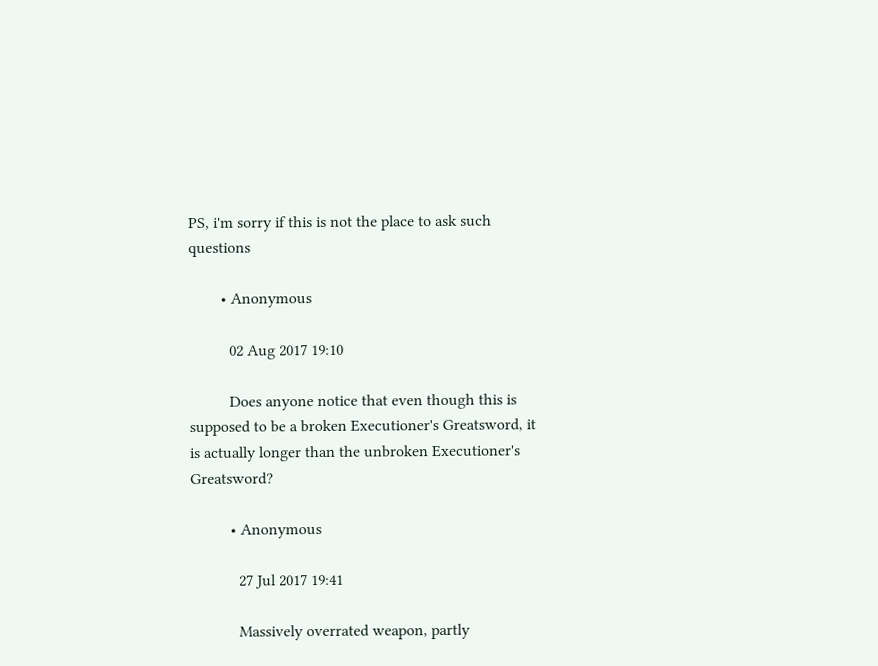PS, i'm sorry if this is not the place to ask such questions

        • Anonymous

          02 Aug 2017 19:10

          Does anyone notice that even though this is supposed to be a broken Executioner's Greatsword, it is actually longer than the unbroken Executioner's Greatsword?

          • Anonymous

            27 Jul 2017 19:41

            Massively overrated weapon, partly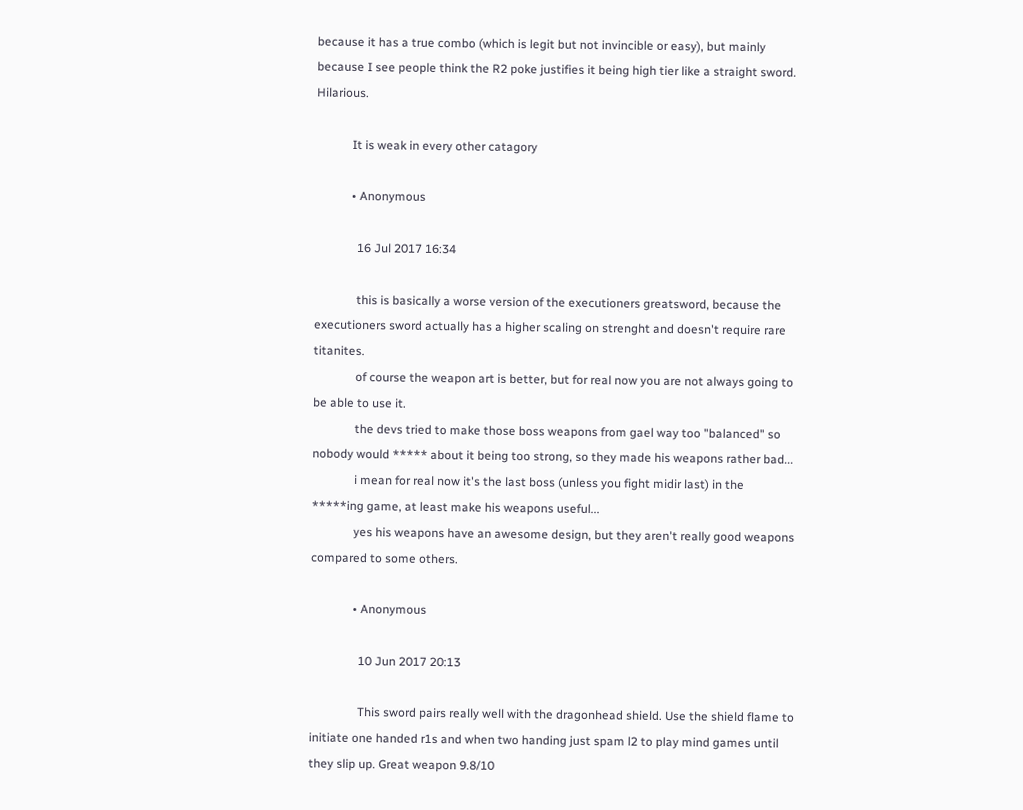because it has a true combo (which is legit but not invincible or easy), but mainly because I see people think the R2 poke justifies it being high tier like a straight sword. Hilarious.

            It is weak in every other catagory

            • Anonymous

              16 Jul 2017 16:34

              this is basically a worse version of the executioners greatsword, because the executioners sword actually has a higher scaling on strenght and doesn't require rare titanites.
              of course the weapon art is better, but for real now you are not always going to be able to use it.
              the devs tried to make those boss weapons from gael way too "balanced" so nobody would ***** about it being too strong, so they made his weapons rather bad...
              i mean for real now it's the last boss (unless you fight midir last) in the *****ing game, at least make his weapons useful...
              yes his weapons have an awesome design, but they aren't really good weapons compared to some others.

              • Anonymous

                10 Jun 2017 20:13

                This sword pairs really well with the dragonhead shield. Use the shield flame to initiate one handed r1s and when two handing just spam l2 to play mind games until they slip up. Great weapon 9.8/10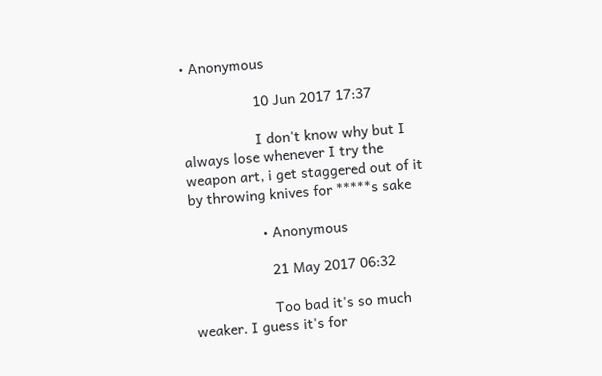• Anonymous

                  10 Jun 2017 17:37

                  I don't know why but I always lose whenever I try the weapon art, i get staggered out of it by throwing knives for *****s sake

                  • Anonymous

                    21 May 2017 06:32

                    Too bad it's so much weaker. I guess it's for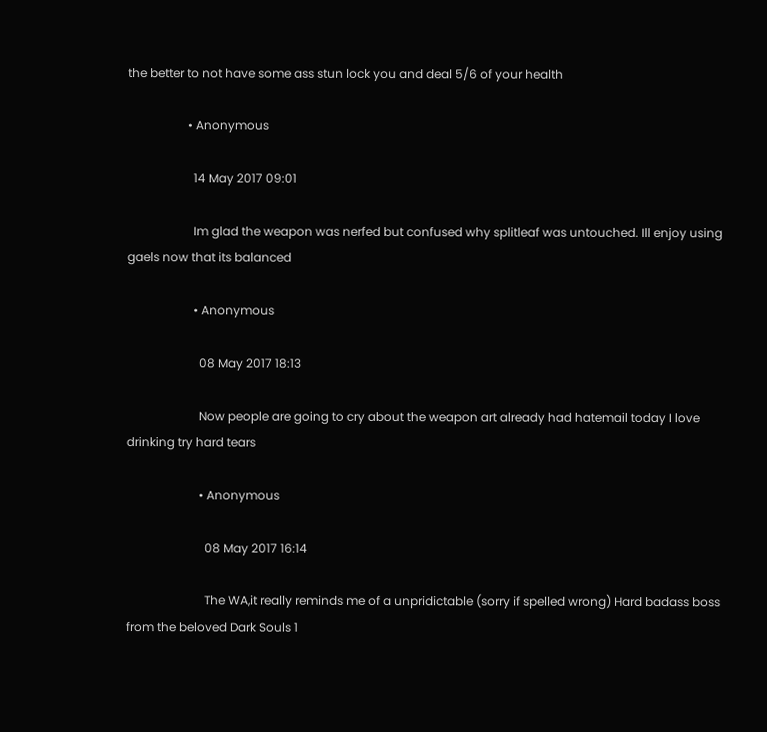the better to not have some ass stun lock you and deal 5/6 of your health

                    • Anonymous

                      14 May 2017 09:01

                      Im glad the weapon was nerfed but confused why splitleaf was untouched. Ill enjoy using gaels now that its balanced

                      • Anonymous

                        08 May 2017 18:13

                        Now people are going to cry about the weapon art already had hatemail today I love drinking try hard tears

                        • Anonymous

                          08 May 2017 16:14

                          The WA,it really reminds me of a unpridictable (sorry if spelled wrong) Hard badass boss from the beloved Dark Souls 1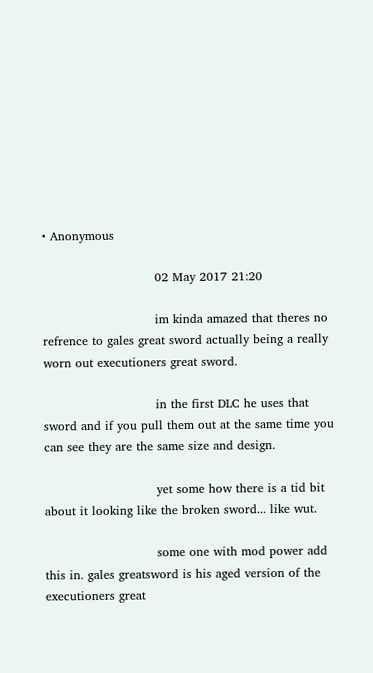• Anonymous

                            02 May 2017 21:20

                            im kinda amazed that theres no refrence to gales great sword actually being a really worn out executioners great sword.

                            in the first DLC he uses that sword and if you pull them out at the same time you can see they are the same size and design.

                            yet some how there is a tid bit about it looking like the broken sword... like wut.

                            some one with mod power add this in. gales greatsword is his aged version of the executioners great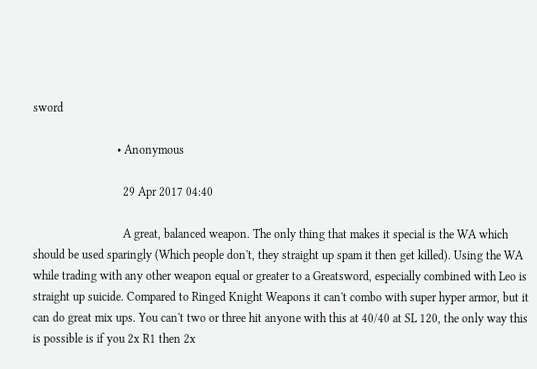sword

                            • Anonymous

                              29 Apr 2017 04:40

                              A great, balanced weapon. The only thing that makes it special is the WA which should be used sparingly (Which people don't, they straight up spam it then get killed). Using the WA while trading with any other weapon equal or greater to a Greatsword, especially combined with Leo is straight up suicide. Compared to Ringed Knight Weapons it can't combo with super hyper armor, but it can do great mix ups. You can't two or three hit anyone with this at 40/40 at SL 120, the only way this is possible is if you 2x R1 then 2x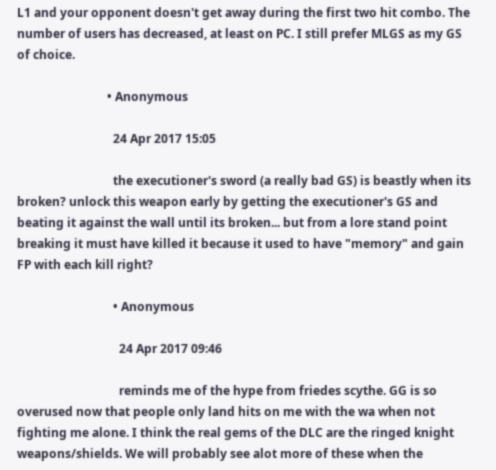L1 and your opponent doesn't get away during the first two hit combo. The number of users has decreased, at least on PC. I still prefer MLGS as my GS of choice.

                              • Anonymous

                                24 Apr 2017 15:05

                                the executioner's sword (a really bad GS) is beastly when its broken? unlock this weapon early by getting the executioner's GS and beating it against the wall until its broken... but from a lore stand point breaking it must have killed it because it used to have "memory" and gain FP with each kill right?

                                • Anonymous

                                  24 Apr 2017 09:46

                                  reminds me of the hype from friedes scythe. GG is so overused now that people only land hits on me with the wa when not fighting me alone. I think the real gems of the DLC are the ringed knight weapons/shields. We will probably see alot more of these when the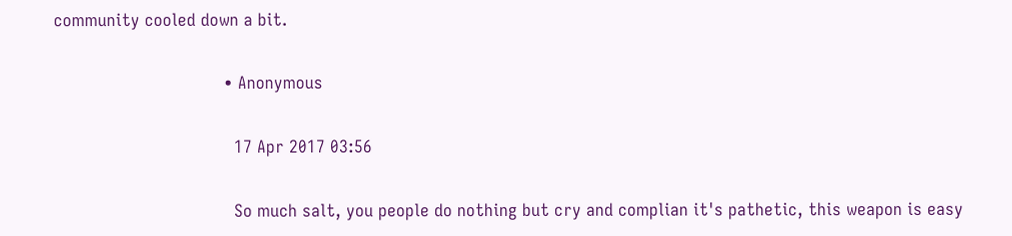community cooled down a bit.

                                  • Anonymous

                                    17 Apr 2017 03:56

                                    So much salt, you people do nothing but cry and complian it's pathetic, this weapon is easy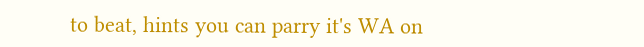to beat, hints you can parry it's WA on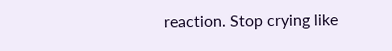reaction. Stop crying like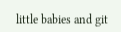little babies and git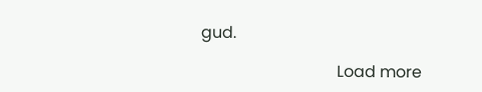gud.

                                  Load more